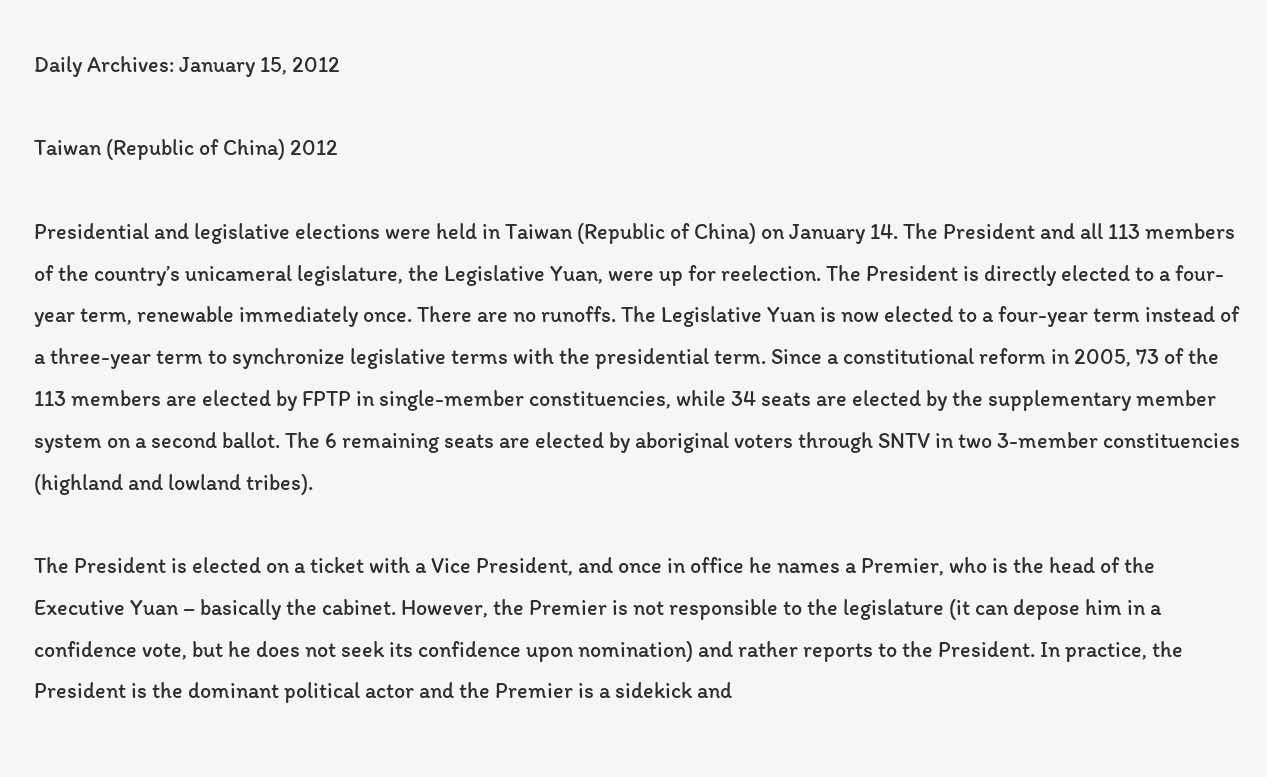Daily Archives: January 15, 2012

Taiwan (Republic of China) 2012

Presidential and legislative elections were held in Taiwan (Republic of China) on January 14. The President and all 113 members of the country’s unicameral legislature, the Legislative Yuan, were up for reelection. The President is directly elected to a four-year term, renewable immediately once. There are no runoffs. The Legislative Yuan is now elected to a four-year term instead of a three-year term to synchronize legislative terms with the presidential term. Since a constitutional reform in 2005, 73 of the 113 members are elected by FPTP in single-member constituencies, while 34 seats are elected by the supplementary member system on a second ballot. The 6 remaining seats are elected by aboriginal voters through SNTV in two 3-member constituencies (highland and lowland tribes).

The President is elected on a ticket with a Vice President, and once in office he names a Premier, who is the head of the Executive Yuan – basically the cabinet. However, the Premier is not responsible to the legislature (it can depose him in a confidence vote, but he does not seek its confidence upon nomination) and rather reports to the President. In practice, the President is the dominant political actor and the Premier is a sidekick and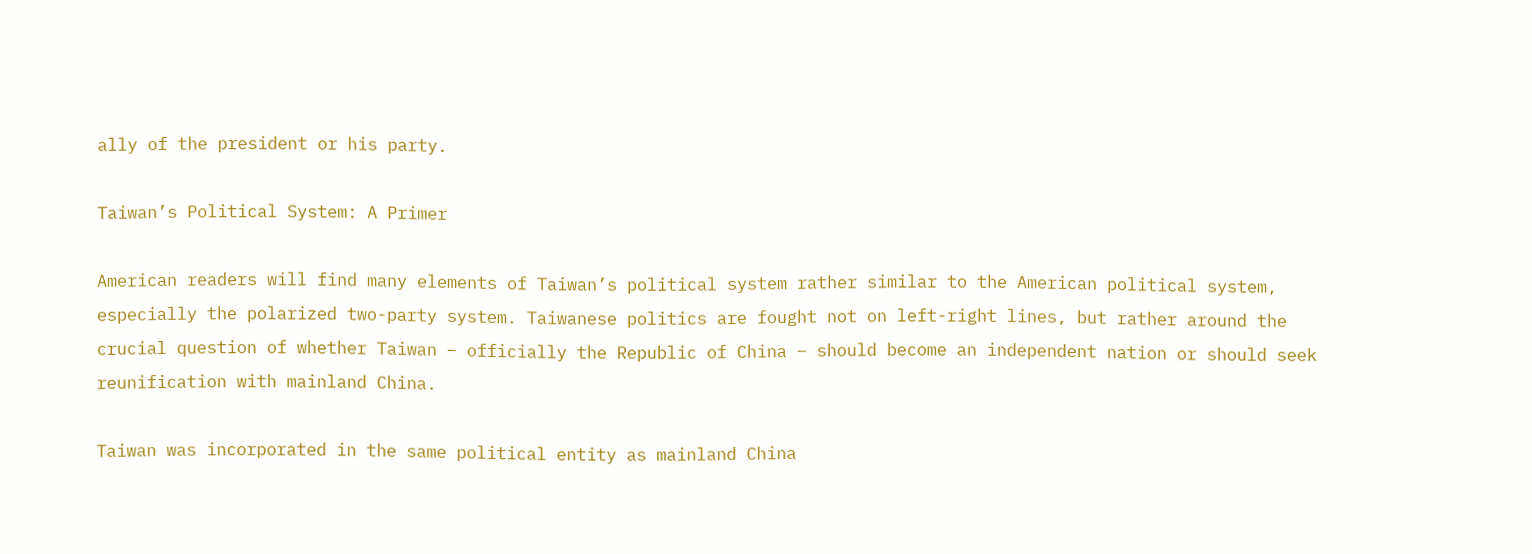ally of the president or his party.

Taiwan’s Political System: A Primer

American readers will find many elements of Taiwan’s political system rather similar to the American political system, especially the polarized two-party system. Taiwanese politics are fought not on left-right lines, but rather around the crucial question of whether Taiwan – officially the Republic of China – should become an independent nation or should seek reunification with mainland China.

Taiwan was incorporated in the same political entity as mainland China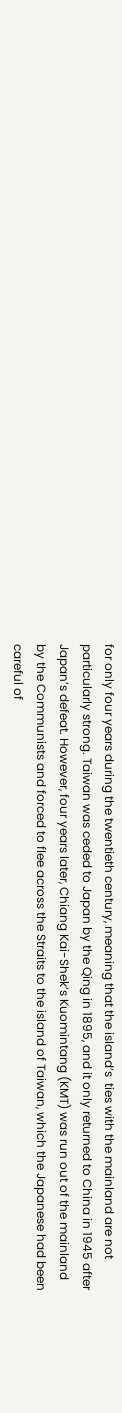for only four years during the twentieth century, meaning that the island’s  ties with the mainland are not particularly strong. Taiwan was ceded to Japan by the Qing in 1895, and it only returned to China in 1945 after Japan’s defeat. However, four years later, Chiang Kai-Shek’s Kuomintang (KMT) was run out of the mainland by the Communists and forced to flee across the Straits to the island of Taiwan, which the Japanese had been careful of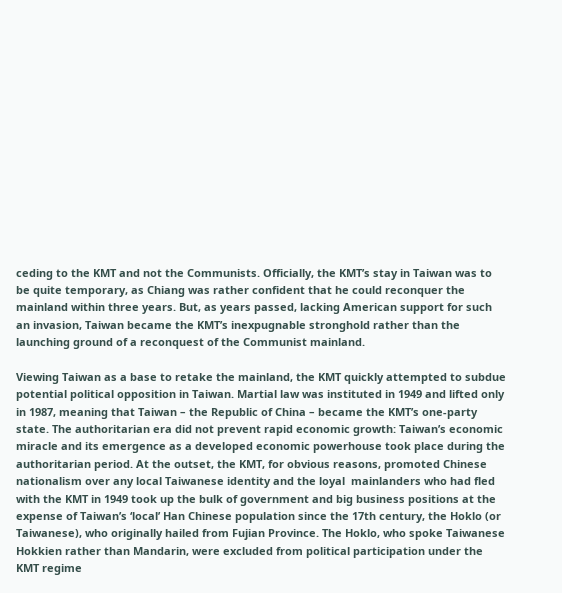ceding to the KMT and not the Communists. Officially, the KMT’s stay in Taiwan was to be quite temporary, as Chiang was rather confident that he could reconquer the mainland within three years. But, as years passed, lacking American support for such an invasion, Taiwan became the KMT’s inexpugnable stronghold rather than the launching ground of a reconquest of the Communist mainland.

Viewing Taiwan as a base to retake the mainland, the KMT quickly attempted to subdue potential political opposition in Taiwan. Martial law was instituted in 1949 and lifted only in 1987, meaning that Taiwan – the Republic of China – became the KMT’s one-party state. The authoritarian era did not prevent rapid economic growth: Taiwan’s economic miracle and its emergence as a developed economic powerhouse took place during the authoritarian period. At the outset, the KMT, for obvious reasons, promoted Chinese nationalism over any local Taiwanese identity and the loyal  mainlanders who had fled with the KMT in 1949 took up the bulk of government and big business positions at the expense of Taiwan’s ‘local’ Han Chinese population since the 17th century, the Hoklo (or Taiwanese), who originally hailed from Fujian Province. The Hoklo, who spoke Taiwanese Hokkien rather than Mandarin, were excluded from political participation under the KMT regime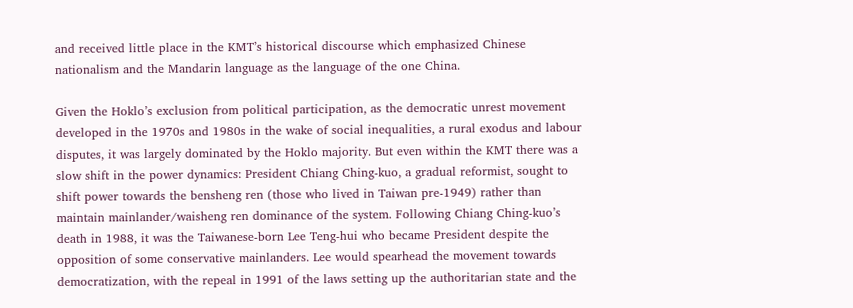and received little place in the KMT’s historical discourse which emphasized Chinese nationalism and the Mandarin language as the language of the one China.

Given the Hoklo’s exclusion from political participation, as the democratic unrest movement developed in the 1970s and 1980s in the wake of social inequalities, a rural exodus and labour disputes, it was largely dominated by the Hoklo majority. But even within the KMT there was a slow shift in the power dynamics: President Chiang Ching-kuo, a gradual reformist, sought to shift power towards the bensheng ren (those who lived in Taiwan pre-1949) rather than maintain mainlander/waisheng ren dominance of the system. Following Chiang Ching-kuo’s death in 1988, it was the Taiwanese-born Lee Teng-hui who became President despite the opposition of some conservative mainlanders. Lee would spearhead the movement towards democratization, with the repeal in 1991 of the laws setting up the authoritarian state and the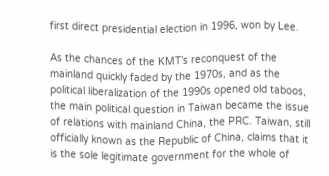first direct presidential election in 1996, won by Lee.

As the chances of the KMT’s reconquest of the mainland quickly faded by the 1970s, and as the political liberalization of the 1990s opened old taboos, the main political question in Taiwan became the issue of relations with mainland China, the PRC. Taiwan, still officially known as the Republic of China, claims that it is the sole legitimate government for the whole of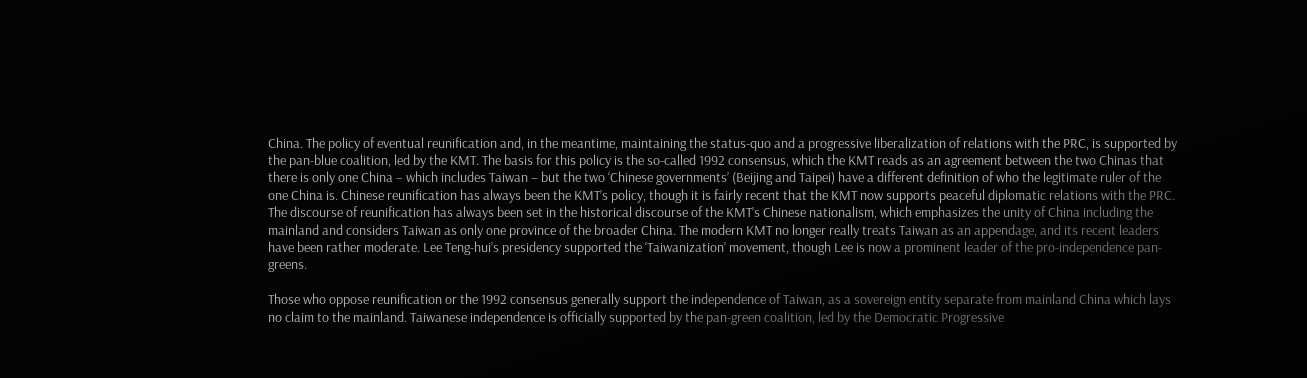China. The policy of eventual reunification and, in the meantime, maintaining the status-quo and a progressive liberalization of relations with the PRC, is supported by the pan-blue coalition, led by the KMT. The basis for this policy is the so-called 1992 consensus, which the KMT reads as an agreement between the two Chinas that there is only one China – which includes Taiwan – but the two ‘Chinese governments’ (Beijing and Taipei) have a different definition of who the legitimate ruler of the one China is. Chinese reunification has always been the KMT’s policy, though it is fairly recent that the KMT now supports peaceful diplomatic relations with the PRC. The discourse of reunification has always been set in the historical discourse of the KMT’s Chinese nationalism, which emphasizes the unity of China including the mainland and considers Taiwan as only one province of the broader China. The modern KMT no longer really treats Taiwan as an appendage, and its recent leaders have been rather moderate. Lee Teng-hui’s presidency supported the ‘Taiwanization’ movement, though Lee is now a prominent leader of the pro-independence pan-greens.

Those who oppose reunification or the 1992 consensus generally support the independence of Taiwan, as a sovereign entity separate from mainland China which lays no claim to the mainland. Taiwanese independence is officially supported by the pan-green coalition, led by the Democratic Progressive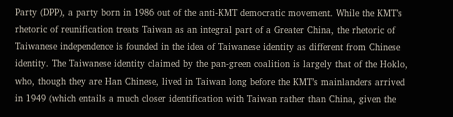Party (DPP), a party born in 1986 out of the anti-KMT democratic movement. While the KMT’s rhetoric of reunification treats Taiwan as an integral part of a Greater China, the rhetoric of Taiwanese independence is founded in the idea of Taiwanese identity as different from Chinese identity. The Taiwanese identity claimed by the pan-green coalition is largely that of the Hoklo, who, though they are Han Chinese, lived in Taiwan long before the KMT’s mainlanders arrived in 1949 (which entails a much closer identification with Taiwan rather than China, given the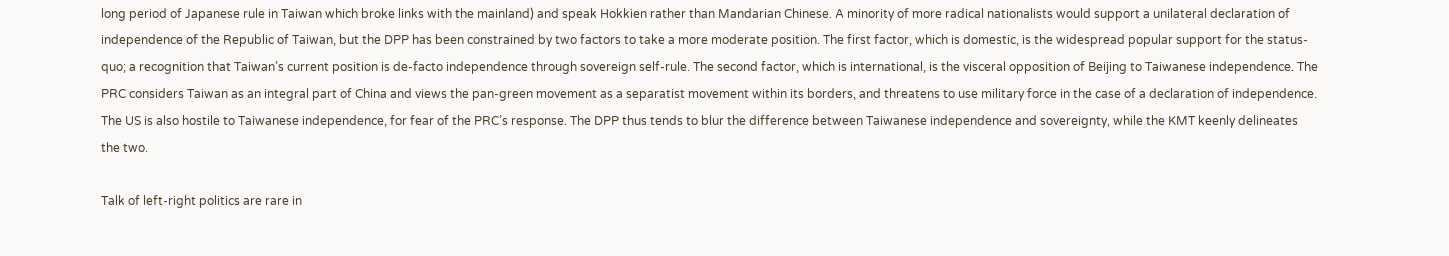long period of Japanese rule in Taiwan which broke links with the mainland) and speak Hokkien rather than Mandarian Chinese. A minority of more radical nationalists would support a unilateral declaration of independence of the Republic of Taiwan, but the DPP has been constrained by two factors to take a more moderate position. The first factor, which is domestic, is the widespread popular support for the status-quo; a recognition that Taiwan’s current position is de-facto independence through sovereign self-rule. The second factor, which is international, is the visceral opposition of Beijing to Taiwanese independence. The PRC considers Taiwan as an integral part of China and views the pan-green movement as a separatist movement within its borders, and threatens to use military force in the case of a declaration of independence. The US is also hostile to Taiwanese independence, for fear of the PRC’s response. The DPP thus tends to blur the difference between Taiwanese independence and sovereignty, while the KMT keenly delineates the two.

Talk of left-right politics are rare in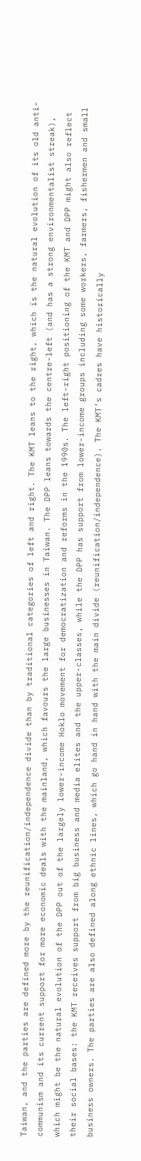Taiwan, and the parties are defined more by the reunification/independence divide than by traditional categories of left and right. The KMT leans to the right, which is the natural evolution of its old anti-communism and its current support for more economic deals with the mainland, which favours the large businesses in Taiwan. The DPP leans towards the centre-left (and has a strong environmentalist streak), which might be the natural evolution of the DPP out of the largely lower-income Hoklo movement for democratization and reforms in the 1990s. The left-right positioning of the KMT and DPP might also reflect their social bases: the KMT receives support from big business and media elites and the upper-classes, while the DPP has support from lower-income groups including some workers, farmers, fishermen and small business owners. The parties are also defined along ethnic lines, which go hand in hand with the main divide (reunification/independence). The KMT’s cadres have historically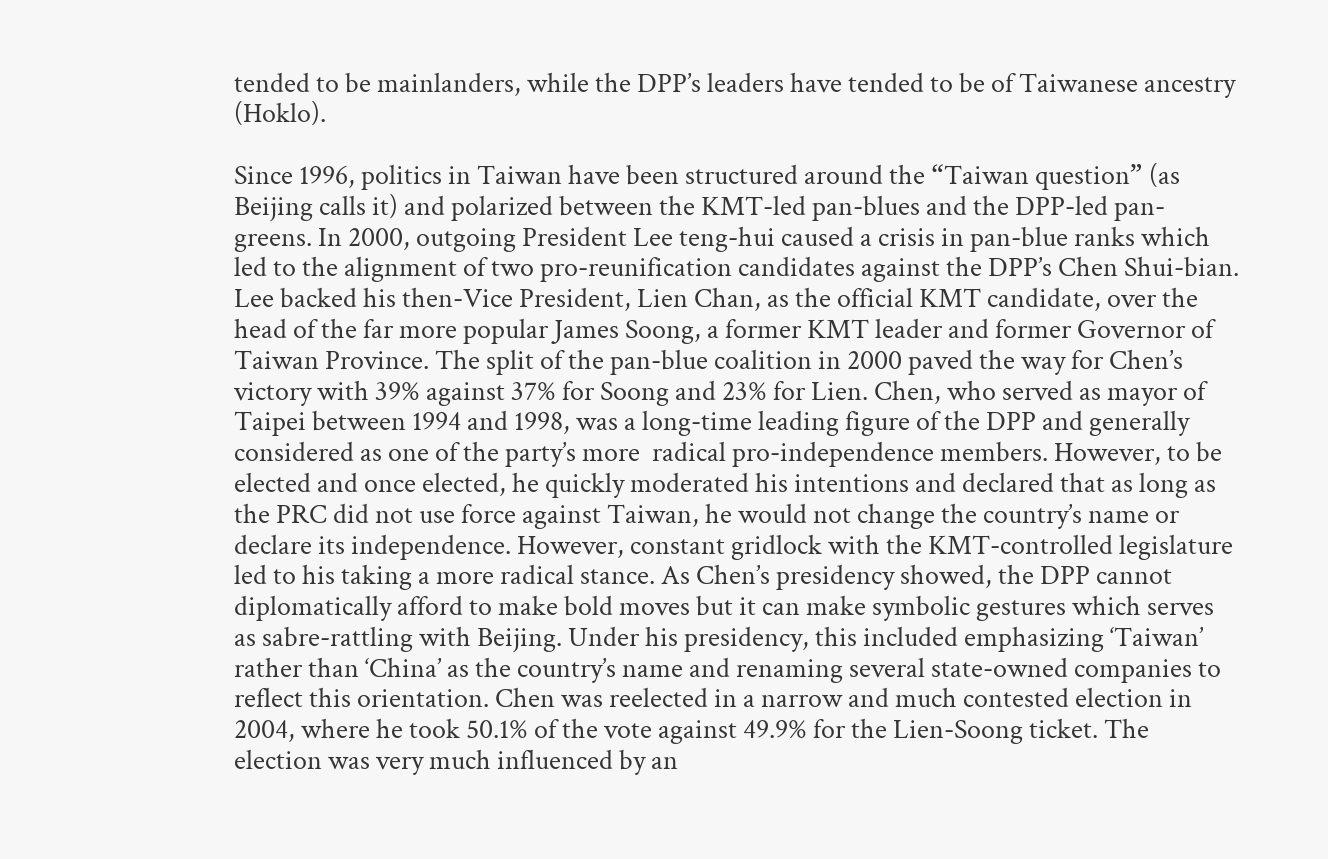tended to be mainlanders, while the DPP’s leaders have tended to be of Taiwanese ancestry (Hoklo).

Since 1996, politics in Taiwan have been structured around the “Taiwan question” (as Beijing calls it) and polarized between the KMT-led pan-blues and the DPP-led pan-greens. In 2000, outgoing President Lee teng-hui caused a crisis in pan-blue ranks which led to the alignment of two pro-reunification candidates against the DPP’s Chen Shui-bian. Lee backed his then-Vice President, Lien Chan, as the official KMT candidate, over the head of the far more popular James Soong, a former KMT leader and former Governor of Taiwan Province. The split of the pan-blue coalition in 2000 paved the way for Chen’s victory with 39% against 37% for Soong and 23% for Lien. Chen, who served as mayor of Taipei between 1994 and 1998, was a long-time leading figure of the DPP and generally considered as one of the party’s more  radical pro-independence members. However, to be elected and once elected, he quickly moderated his intentions and declared that as long as the PRC did not use force against Taiwan, he would not change the country’s name or declare its independence. However, constant gridlock with the KMT-controlled legislature led to his taking a more radical stance. As Chen’s presidency showed, the DPP cannot diplomatically afford to make bold moves but it can make symbolic gestures which serves as sabre-rattling with Beijing. Under his presidency, this included emphasizing ‘Taiwan’ rather than ‘China’ as the country’s name and renaming several state-owned companies to reflect this orientation. Chen was reelected in a narrow and much contested election in 2004, where he took 50.1% of the vote against 49.9% for the Lien-Soong ticket. The election was very much influenced by an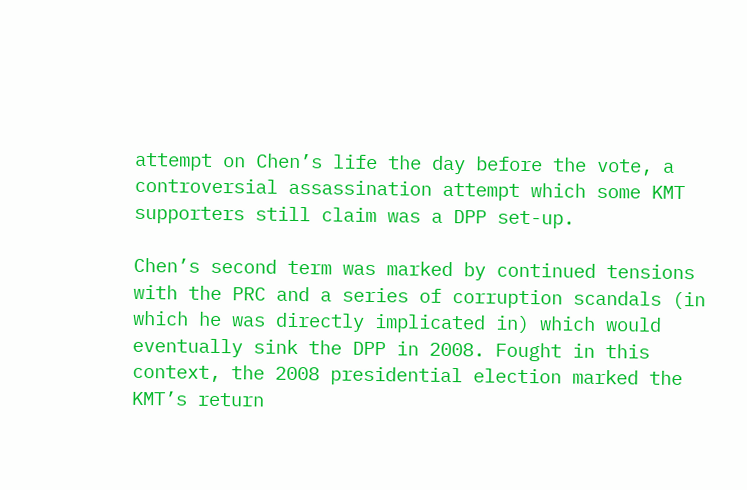attempt on Chen’s life the day before the vote, a controversial assassination attempt which some KMT supporters still claim was a DPP set-up.

Chen’s second term was marked by continued tensions with the PRC and a series of corruption scandals (in which he was directly implicated in) which would eventually sink the DPP in 2008. Fought in this context, the 2008 presidential election marked the KMT’s return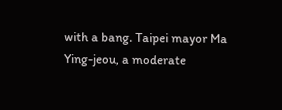with a bang. Taipei mayor Ma Ying-jeou, a moderate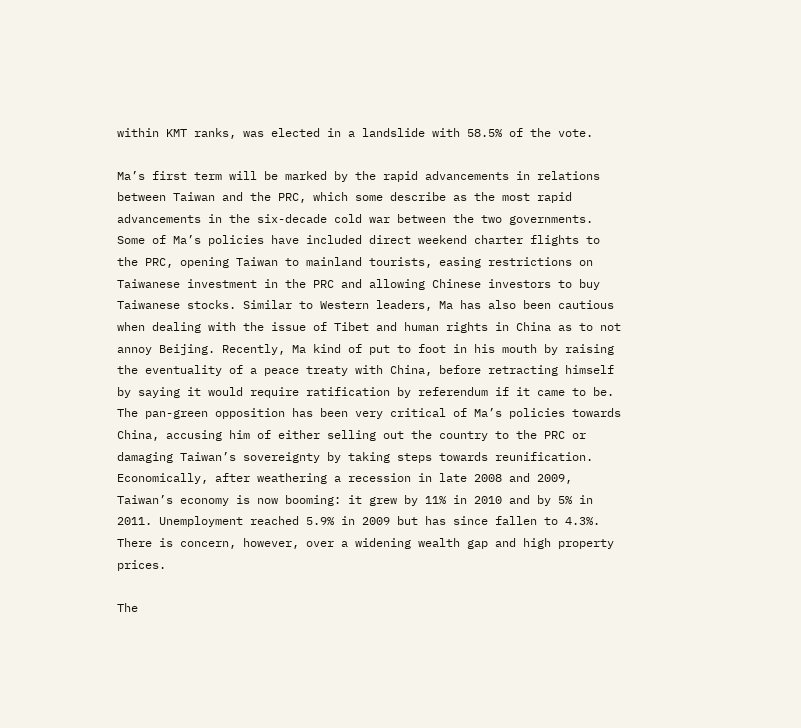within KMT ranks, was elected in a landslide with 58.5% of the vote.

Ma’s first term will be marked by the rapid advancements in relations between Taiwan and the PRC, which some describe as the most rapid advancements in the six-decade cold war between the two governments. Some of Ma’s policies have included direct weekend charter flights to the PRC, opening Taiwan to mainland tourists, easing restrictions on Taiwanese investment in the PRC and allowing Chinese investors to buy Taiwanese stocks. Similar to Western leaders, Ma has also been cautious when dealing with the issue of Tibet and human rights in China as to not annoy Beijing. Recently, Ma kind of put to foot in his mouth by raising the eventuality of a peace treaty with China, before retracting himself by saying it would require ratification by referendum if it came to be. The pan-green opposition has been very critical of Ma’s policies towards China, accusing him of either selling out the country to the PRC or damaging Taiwan’s sovereignty by taking steps towards reunification. Economically, after weathering a recession in late 2008 and 2009, Taiwan’s economy is now booming: it grew by 11% in 2010 and by 5% in 2011. Unemployment reached 5.9% in 2009 but has since fallen to 4.3%. There is concern, however, over a widening wealth gap and high property prices.

The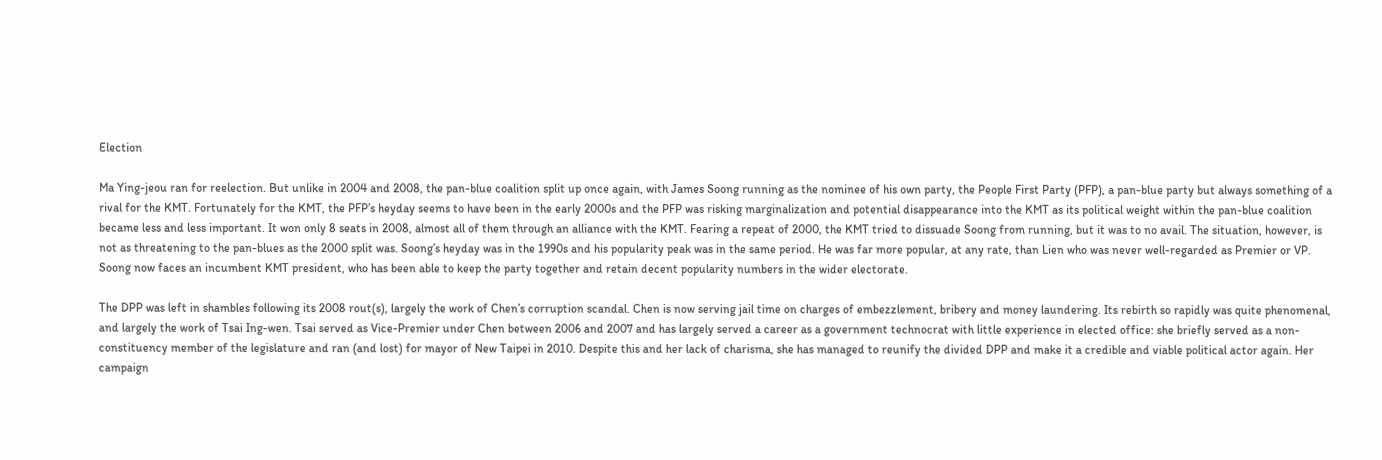Election

Ma Ying-jeou ran for reelection. But unlike in 2004 and 2008, the pan-blue coalition split up once again, with James Soong running as the nominee of his own party, the People First Party (PFP), a pan-blue party but always something of a rival for the KMT. Fortunately for the KMT, the PFP’s heyday seems to have been in the early 2000s and the PFP was risking marginalization and potential disappearance into the KMT as its political weight within the pan-blue coalition became less and less important. It won only 8 seats in 2008, almost all of them through an alliance with the KMT. Fearing a repeat of 2000, the KMT tried to dissuade Soong from running, but it was to no avail. The situation, however, is not as threatening to the pan-blues as the 2000 split was. Soong’s heyday was in the 1990s and his popularity peak was in the same period. He was far more popular, at any rate, than Lien who was never well-regarded as Premier or VP. Soong now faces an incumbent KMT president, who has been able to keep the party together and retain decent popularity numbers in the wider electorate.

The DPP was left in shambles following its 2008 rout(s), largely the work of Chen’s corruption scandal. Chen is now serving jail time on charges of embezzlement, bribery and money laundering. Its rebirth so rapidly was quite phenomenal, and largely the work of Tsai Ing-wen. Tsai served as Vice-Premier under Chen between 2006 and 2007 and has largely served a career as a government technocrat with little experience in elected office: she briefly served as a non-constituency member of the legislature and ran (and lost) for mayor of New Taipei in 2010. Despite this and her lack of charisma, she has managed to reunify the divided DPP and make it a credible and viable political actor again. Her campaign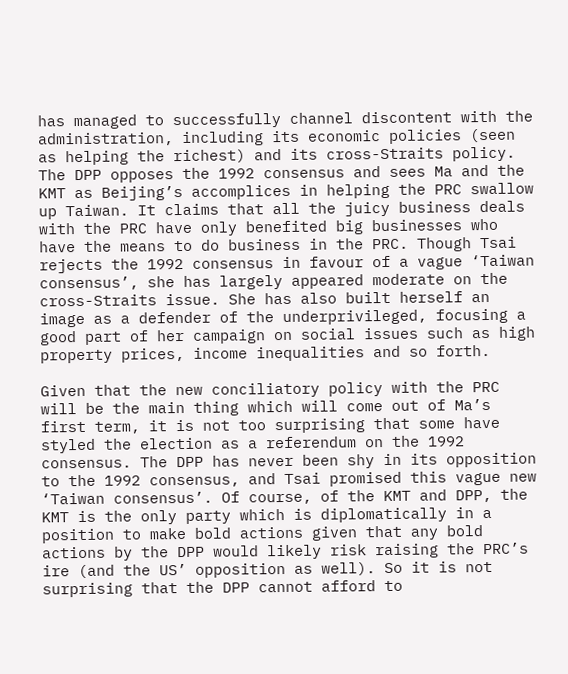has managed to successfully channel discontent with the administration, including its economic policies (seen as helping the richest) and its cross-Straits policy. The DPP opposes the 1992 consensus and sees Ma and the KMT as Beijing’s accomplices in helping the PRC swallow up Taiwan. It claims that all the juicy business deals with the PRC have only benefited big businesses who have the means to do business in the PRC. Though Tsai rejects the 1992 consensus in favour of a vague ‘Taiwan consensus’, she has largely appeared moderate on the cross-Straits issue. She has also built herself an image as a defender of the underprivileged, focusing a good part of her campaign on social issues such as high property prices, income inequalities and so forth.

Given that the new conciliatory policy with the PRC will be the main thing which will come out of Ma’s first term, it is not too surprising that some have styled the election as a referendum on the 1992 consensus. The DPP has never been shy in its opposition to the 1992 consensus, and Tsai promised this vague new ‘Taiwan consensus’. Of course, of the KMT and DPP, the KMT is the only party which is diplomatically in a position to make bold actions given that any bold actions by the DPP would likely risk raising the PRC’s ire (and the US’ opposition as well). So it is not surprising that the DPP cannot afford to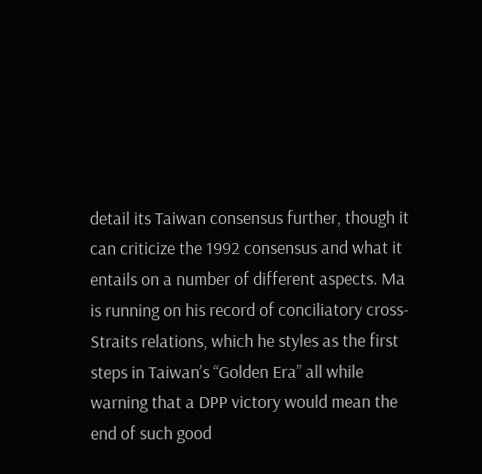detail its Taiwan consensus further, though it can criticize the 1992 consensus and what it entails on a number of different aspects. Ma is running on his record of conciliatory cross-Straits relations, which he styles as the first steps in Taiwan’s “Golden Era” all while warning that a DPP victory would mean the end of such good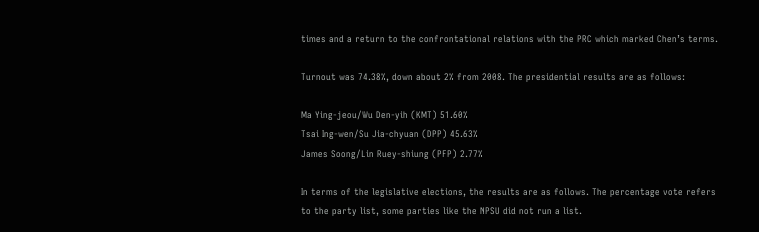times and a return to the confrontational relations with the PRC which marked Chen’s terms.

Turnout was 74.38%, down about 2% from 2008. The presidential results are as follows:

Ma Ying-jeou/Wu Den-yih (KMT) 51.60%
Tsai Ing-wen/Su Jia-chyuan (DPP) 45.63%
James Soong/Lin Ruey-shiung (PFP) 2.77%

In terms of the legislative elections, the results are as follows. The percentage vote refers to the party list, some parties like the NPSU did not run a list.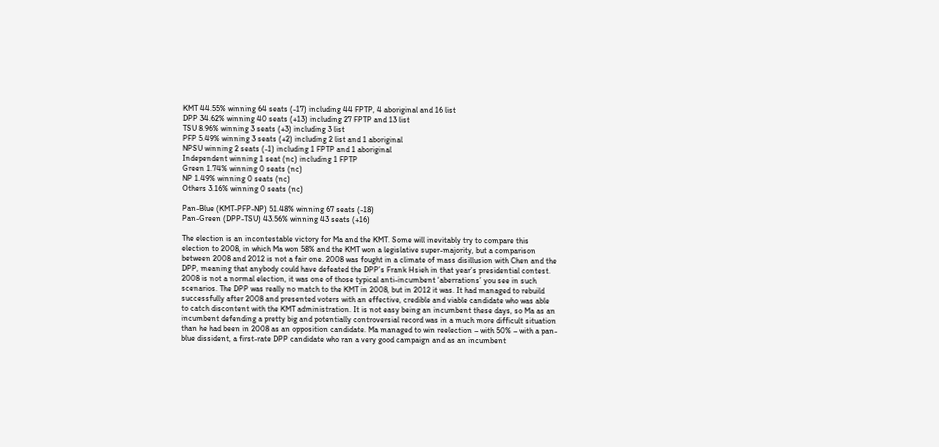KMT 44.55% winning 64 seats (-17) including 44 FPTP, 4 aboriginal and 16 list
DPP 34.62% winning 40 seats (+13) including 27 FPTP and 13 list
TSU 8.96% winning 3 seats (+3) including 3 list
PFP 5.49% winning 3 seats (+2) including 2 list and 1 aboriginal
NPSU winning 2 seats (-1) including 1 FPTP and 1 aboriginal
Independent winning 1 seat (nc) including 1 FPTP
Green 1.74% winning 0 seats (nc)
NP 1.49% winning 0 seats (nc)
Others 3.16% winning 0 seats (nc)

Pan-Blue (KMT-PFP-NP) 51.48% winning 67 seats (-18)
Pan-Green (DPP-TSU) 43.56% winning 43 seats (+16)

The election is an incontestable victory for Ma and the KMT. Some will inevitably try to compare this election to 2008, in which Ma won 58% and the KMT won a legislative super-majority, but a comparison between 2008 and 2012 is not a fair one. 2008 was fought in a climate of mass disillusion with Chen and the DPP, meaning that anybody could have defeated the DPP’s Frank Hsieh in that year’s presidential contest. 2008 is not a normal election, it was one of those typical anti-incumbent ‘aberrations’ you see in such scenarios. The DPP was really no match to the KMT in 2008, but in 2012 it was. It had managed to rebuild successfully after 2008 and presented voters with an effective, credible and viable candidate who was able to catch discontent with the KMT administration. It is not easy being an incumbent these days, so Ma as an incumbent defending a pretty big and potentially controversial record was in a much more difficult situation than he had been in 2008 as an opposition candidate. Ma managed to win reelection – with 50% – with a pan-blue dissident, a first-rate DPP candidate who ran a very good campaign and as an incumbent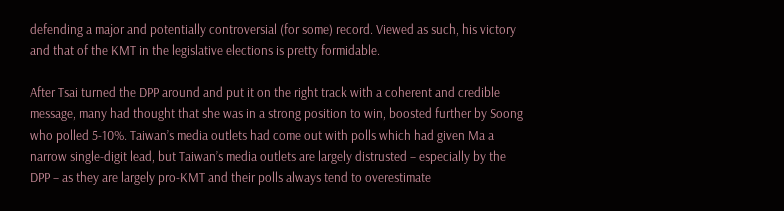defending a major and potentially controversial (for some) record. Viewed as such, his victory and that of the KMT in the legislative elections is pretty formidable.

After Tsai turned the DPP around and put it on the right track with a coherent and credible message, many had thought that she was in a strong position to win, boosted further by Soong who polled 5-10%. Taiwan’s media outlets had come out with polls which had given Ma a narrow single-digit lead, but Taiwan’s media outlets are largely distrusted – especially by the DPP – as they are largely pro-KMT and their polls always tend to overestimate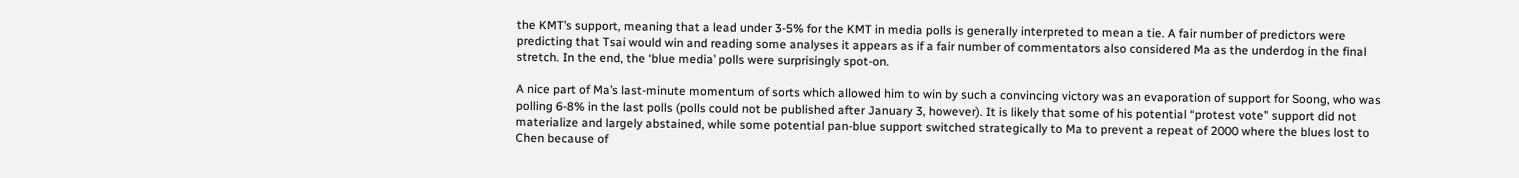the KMT’s support, meaning that a lead under 3-5% for the KMT in media polls is generally interpreted to mean a tie. A fair number of predictors were predicting that Tsai would win and reading some analyses it appears as if a fair number of commentators also considered Ma as the underdog in the final stretch. In the end, the ‘blue media’ polls were surprisingly spot-on.

A nice part of Ma’s last-minute momentum of sorts which allowed him to win by such a convincing victory was an evaporation of support for Soong, who was polling 6-8% in the last polls (polls could not be published after January 3, however). It is likely that some of his potential “protest vote” support did not materialize and largely abstained, while some potential pan-blue support switched strategically to Ma to prevent a repeat of 2000 where the blues lost to Chen because of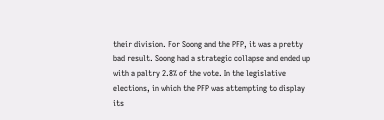their division. For Soong and the PFP, it was a pretty bad result. Soong had a strategic collapse and ended up with a paltry 2.8% of the vote. In the legislative elections, in which the PFP was attempting to display its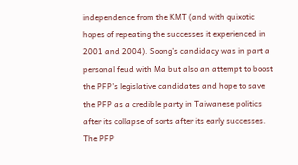independence from the KMT (and with quixotic hopes of repeating the successes it experienced in 2001 and 2004). Soong’s candidacy was in part a personal feud with Ma but also an attempt to boost the PFP’s legislative candidates and hope to save the PFP as a credible party in Taiwanese politics after its collapse of sorts after its early successes. The PFP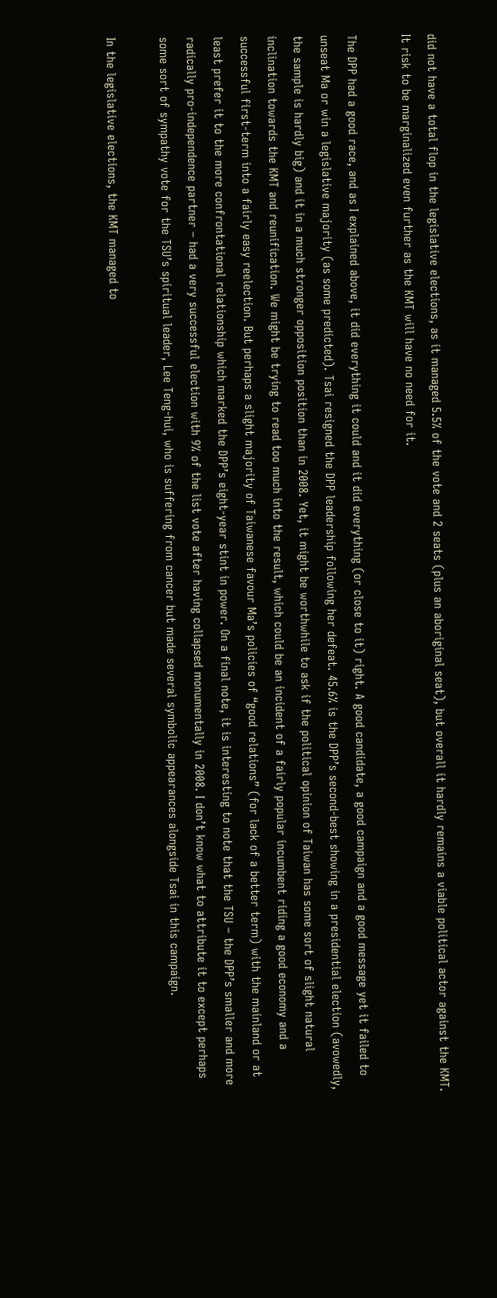did not have a total flop in the legislative elections, as it managed 5.5% of the vote and 2 seats (plus an aboriginal seat), but overall it hardly remains a viable political actor against the KMT. It risk to be marginalized even further as the KMT will have no need for it.

The DPP had a good race, and as I explained above, it did everything it could and it did everything (or close to it) right. A good candidate, a good campaign and a good message yet it failed to unseat Ma or win a legislative majority (as some predicted). Tsai resigned the DPP leadership following her defeat. 45.6% is the DPP’s second-best showing in a presidential election (avowedly, the sample is hardly big) and it in a much stronger opposition position than in 2008. Yet, it might be worthwhile to ask if the political opinion of Taiwan has some sort of slight natural inclination towards the KMT and reunification. We might be trying to read too much into the result, which could be an incident of a fairly popular incumbent riding a good economy and a successful first-term into a fairly easy reelection. But perhaps a slight majority of Taiwanese favour Ma’s policies of “good relations” (for lack of a better term) with the mainland or at least prefer it to the more confrontational relationship which marked the DPP’s eight-year stint in power. On a final note, it is interesting to note that the TSU – the DPP’s smaller and more radically pro-independence partner – had a very successful election with 9% of the list vote after having collapsed monumentally in 2008. I don’t know what to attribute it to except perhaps some sort of sympathy vote for the TSU’s spiritual leader, Lee Teng-hui, who is suffering from cancer but made several symbolic appearances alongside Tsai in this campaign.

In the legislative elections, the KMT managed to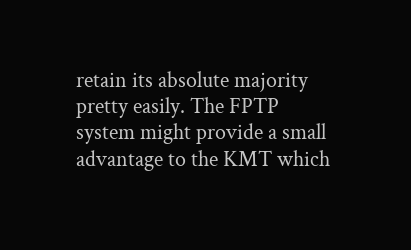retain its absolute majority pretty easily. The FPTP system might provide a small advantage to the KMT which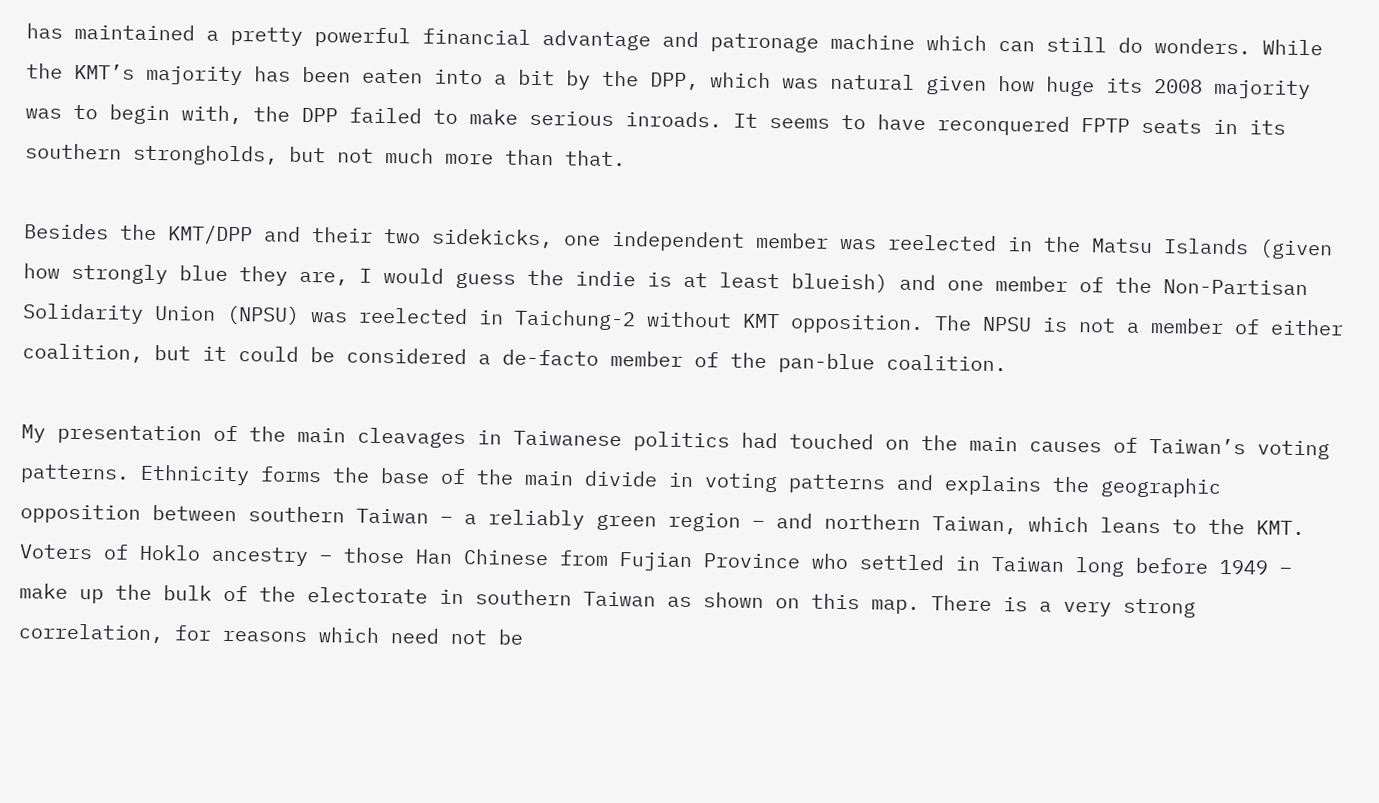has maintained a pretty powerful financial advantage and patronage machine which can still do wonders. While the KMT’s majority has been eaten into a bit by the DPP, which was natural given how huge its 2008 majority was to begin with, the DPP failed to make serious inroads. It seems to have reconquered FPTP seats in its southern strongholds, but not much more than that.

Besides the KMT/DPP and their two sidekicks, one independent member was reelected in the Matsu Islands (given how strongly blue they are, I would guess the indie is at least blueish) and one member of the Non-Partisan Solidarity Union (NPSU) was reelected in Taichung-2 without KMT opposition. The NPSU is not a member of either coalition, but it could be considered a de-facto member of the pan-blue coalition.

My presentation of the main cleavages in Taiwanese politics had touched on the main causes of Taiwan’s voting patterns. Ethnicity forms the base of the main divide in voting patterns and explains the geographic opposition between southern Taiwan – a reliably green region – and northern Taiwan, which leans to the KMT. Voters of Hoklo ancestry – those Han Chinese from Fujian Province who settled in Taiwan long before 1949 – make up the bulk of the electorate in southern Taiwan as shown on this map. There is a very strong correlation, for reasons which need not be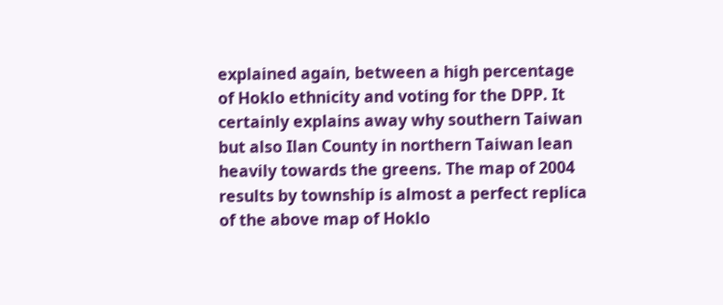explained again, between a high percentage of Hoklo ethnicity and voting for the DPP. It certainly explains away why southern Taiwan but also Ilan County in northern Taiwan lean heavily towards the greens. The map of 2004 results by township is almost a perfect replica of the above map of Hoklo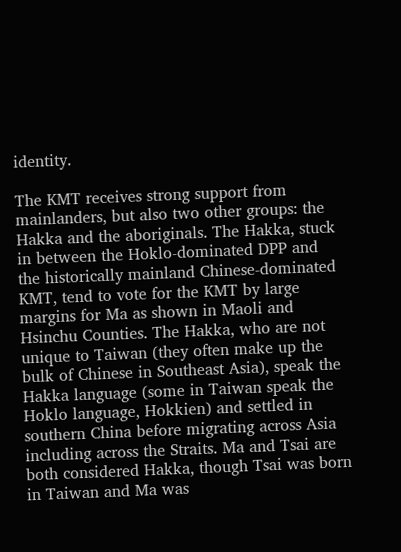identity.

The KMT receives strong support from mainlanders, but also two other groups: the Hakka and the aboriginals. The Hakka, stuck in between the Hoklo-dominated DPP and the historically mainland Chinese-dominated KMT, tend to vote for the KMT by large margins for Ma as shown in Maoli and Hsinchu Counties. The Hakka, who are not unique to Taiwan (they often make up the bulk of Chinese in Southeast Asia), speak the Hakka language (some in Taiwan speak the Hoklo language, Hokkien) and settled in southern China before migrating across Asia including across the Straits. Ma and Tsai are both considered Hakka, though Tsai was born in Taiwan and Ma was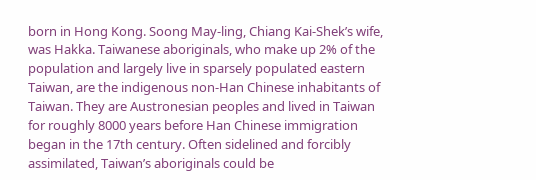born in Hong Kong. Soong May-ling, Chiang Kai-Shek’s wife, was Hakka. Taiwanese aboriginals, who make up 2% of the population and largely live in sparsely populated eastern Taiwan, are the indigenous non-Han Chinese inhabitants of Taiwan. They are Austronesian peoples and lived in Taiwan for roughly 8000 years before Han Chinese immigration began in the 17th century. Often sidelined and forcibly assimilated, Taiwan’s aboriginals could be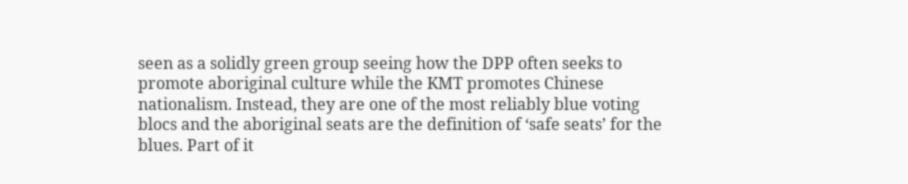seen as a solidly green group seeing how the DPP often seeks to promote aboriginal culture while the KMT promotes Chinese nationalism. Instead, they are one of the most reliably blue voting blocs and the aboriginal seats are the definition of ‘safe seats’ for the blues. Part of it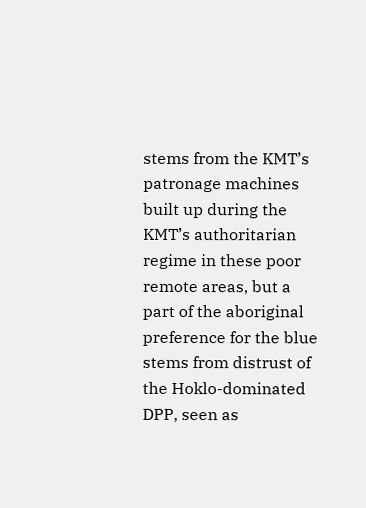stems from the KMT’s patronage machines built up during the KMT’s authoritarian regime in these poor remote areas, but a part of the aboriginal preference for the blue stems from distrust of the Hoklo-dominated DPP, seen as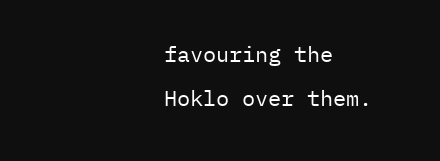favouring the Hoklo over them.